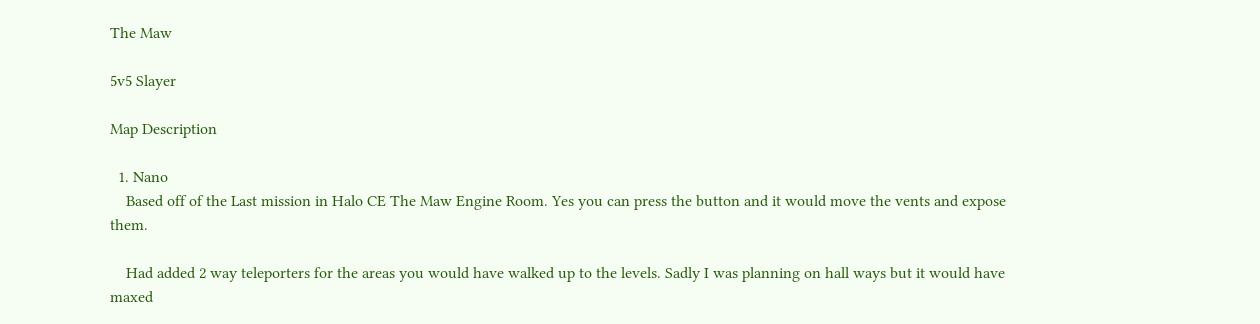The Maw

5v5 Slayer

Map Description

  1. Nano
    Based off of the Last mission in Halo CE The Maw Engine Room. Yes you can press the button and it would move the vents and expose them.

    Had added 2 way teleporters for the areas you would have walked up to the levels. Sadly I was planning on hall ways but it would have maxed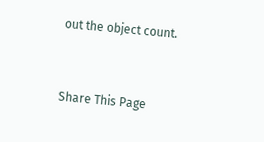out the object count.


Share This Page